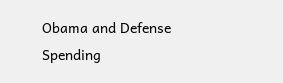Obama and Defense Spending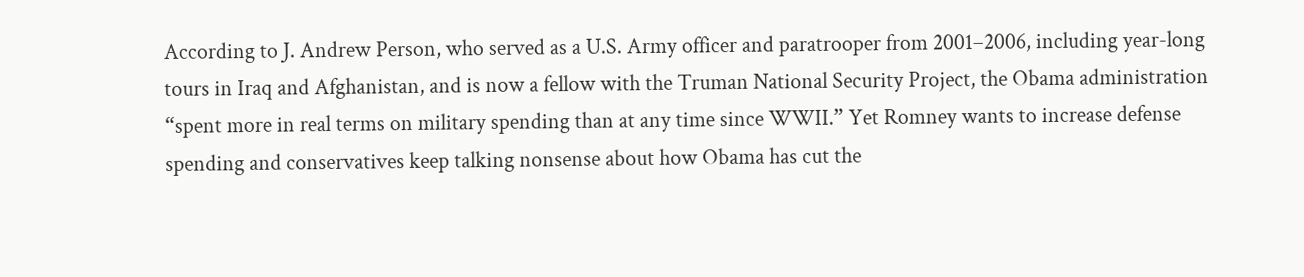According to J. Andrew Person, who served as a U.S. Army officer and paratrooper from 2001–2006, including year-long tours in Iraq and Afghanistan, and is now a fellow with the Truman National Security Project, the Obama administration “spent more in real terms on military spending than at any time since WWII.” Yet Romney wants to increase defense spending and conservatives keep talking nonsense about how Obama has cut the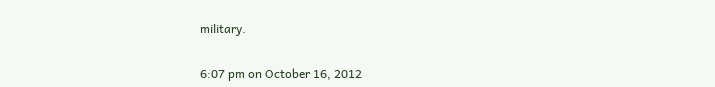military.


6:07 pm on October 16, 2012